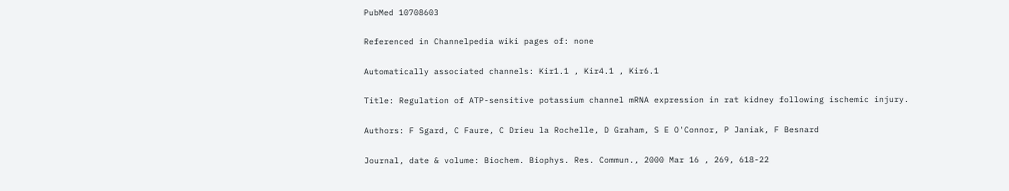PubMed 10708603

Referenced in Channelpedia wiki pages of: none

Automatically associated channels: Kir1.1 , Kir4.1 , Kir6.1

Title: Regulation of ATP-sensitive potassium channel mRNA expression in rat kidney following ischemic injury.

Authors: F Sgard, C Faure, C Drieu la Rochelle, D Graham, S E O'Connor, P Janiak, F Besnard

Journal, date & volume: Biochem. Biophys. Res. Commun., 2000 Mar 16 , 269, 618-22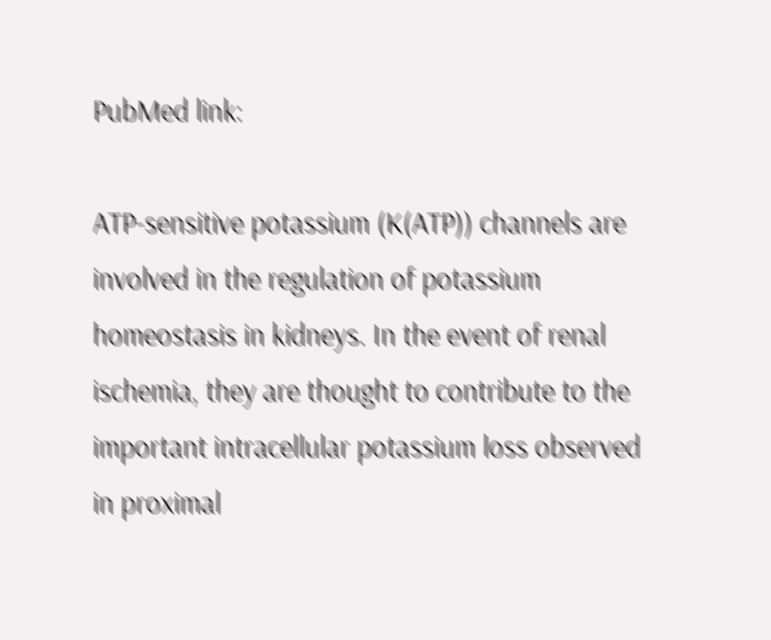PubMed link:

ATP-sensitive potassium (K(ATP)) channels are involved in the regulation of potassium homeostasis in kidneys. In the event of renal ischemia, they are thought to contribute to the important intracellular potassium loss observed in proximal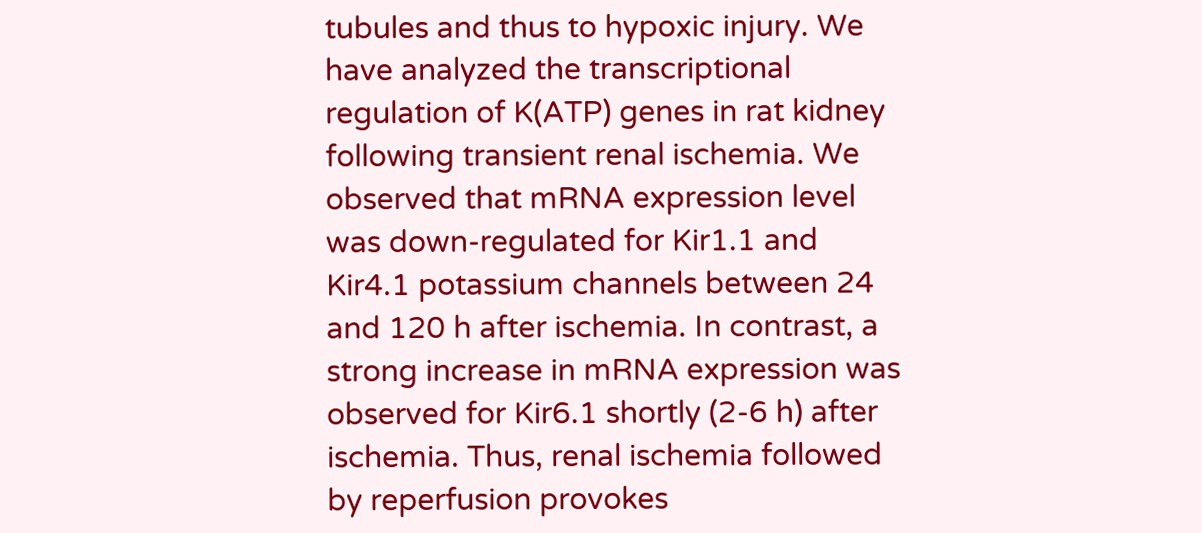tubules and thus to hypoxic injury. We have analyzed the transcriptional regulation of K(ATP) genes in rat kidney following transient renal ischemia. We observed that mRNA expression level was down-regulated for Kir1.1 and Kir4.1 potassium channels between 24 and 120 h after ischemia. In contrast, a strong increase in mRNA expression was observed for Kir6.1 shortly (2-6 h) after ischemia. Thus, renal ischemia followed by reperfusion provokes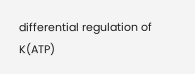differential regulation of K(ATP)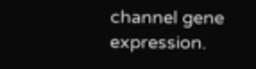channel gene expression.